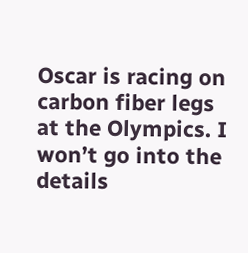Oscar is racing on carbon fiber legs at the Olympics. I won’t go into the details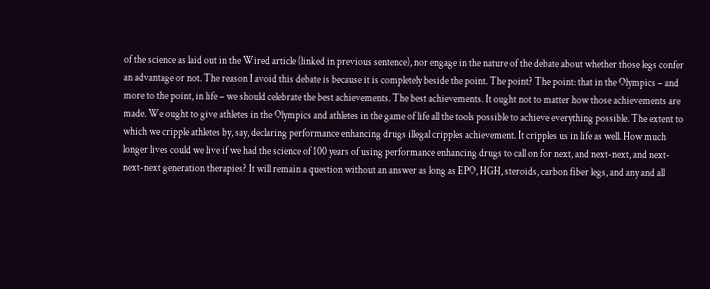of the science as laid out in the Wired article (linked in previous sentence), nor engage in the nature of the debate about whether those legs confer an advantage or not. The reason I avoid this debate is because it is completely beside the point. The point? The point: that in the Olympics – and more to the point, in life – we should celebrate the best achievements. The best achievements. It ought not to matter how those achievements are made. We ought to give athletes in the Olympics and athletes in the game of life all the tools possible to achieve everything possible. The extent to which we cripple athletes by, say, declaring performance enhancing drugs illegal cripples achievement. It cripples us in life as well. How much longer lives could we live if we had the science of 100 years of using performance enhancing drugs to call on for next, and next-next, and next-next-next generation therapies? It will remain a question without an answer as long as EPO, HGH, steroids, carbon fiber legs, and any and all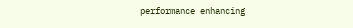performance enhancing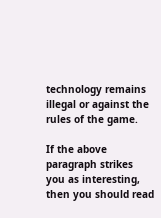technology remains illegal or against the rules of the game.

If the above paragraph strikes you as interesting, then you should read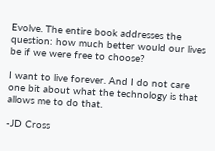Evolve. The entire book addresses the question: how much better would our lives be if we were free to choose?

I want to live forever. And I do not care one bit about what the technology is that allows me to do that.

-JD Cross